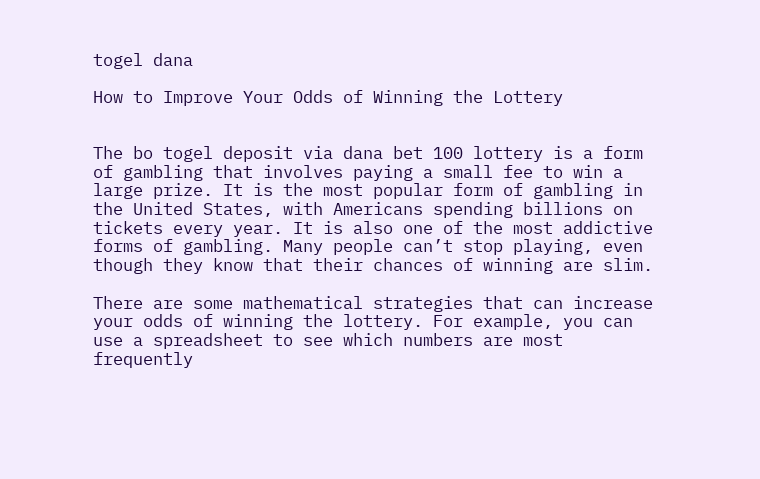togel dana

How to Improve Your Odds of Winning the Lottery


The bo togel deposit via dana bet 100 lottery is a form of gambling that involves paying a small fee to win a large prize. It is the most popular form of gambling in the United States, with Americans spending billions on tickets every year. It is also one of the most addictive forms of gambling. Many people can’t stop playing, even though they know that their chances of winning are slim.

There are some mathematical strategies that can increase your odds of winning the lottery. For example, you can use a spreadsheet to see which numbers are most frequently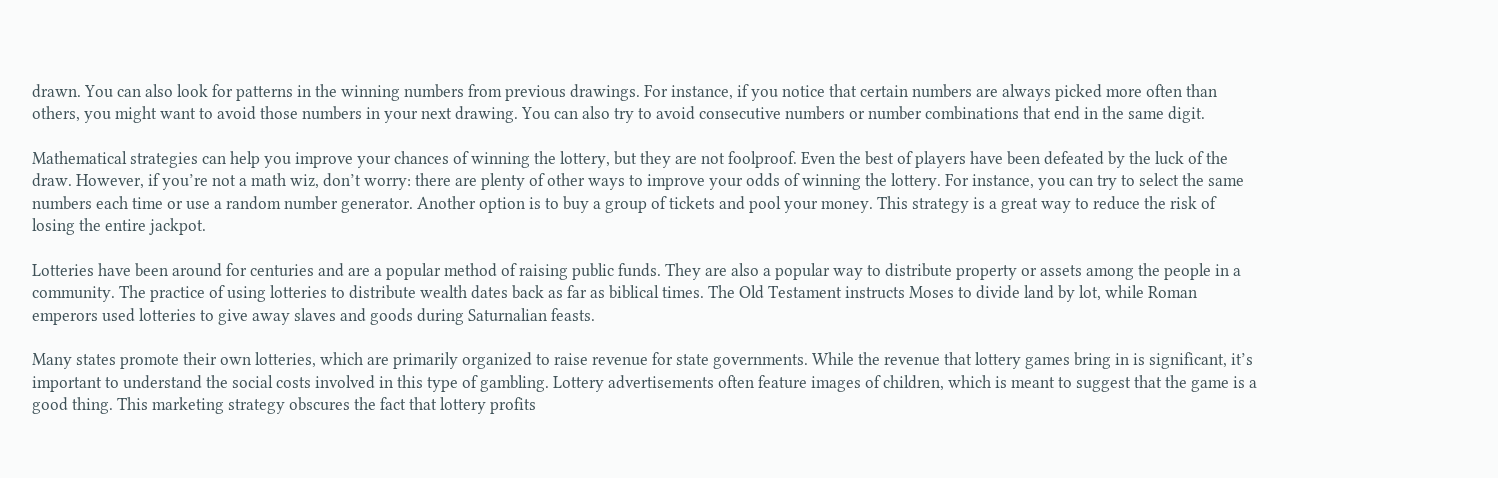drawn. You can also look for patterns in the winning numbers from previous drawings. For instance, if you notice that certain numbers are always picked more often than others, you might want to avoid those numbers in your next drawing. You can also try to avoid consecutive numbers or number combinations that end in the same digit.

Mathematical strategies can help you improve your chances of winning the lottery, but they are not foolproof. Even the best of players have been defeated by the luck of the draw. However, if you’re not a math wiz, don’t worry: there are plenty of other ways to improve your odds of winning the lottery. For instance, you can try to select the same numbers each time or use a random number generator. Another option is to buy a group of tickets and pool your money. This strategy is a great way to reduce the risk of losing the entire jackpot.

Lotteries have been around for centuries and are a popular method of raising public funds. They are also a popular way to distribute property or assets among the people in a community. The practice of using lotteries to distribute wealth dates back as far as biblical times. The Old Testament instructs Moses to divide land by lot, while Roman emperors used lotteries to give away slaves and goods during Saturnalian feasts.

Many states promote their own lotteries, which are primarily organized to raise revenue for state governments. While the revenue that lottery games bring in is significant, it’s important to understand the social costs involved in this type of gambling. Lottery advertisements often feature images of children, which is meant to suggest that the game is a good thing. This marketing strategy obscures the fact that lottery profits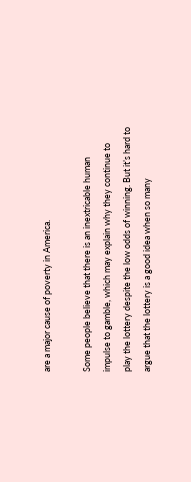are a major cause of poverty in America.

Some people believe that there is an inextricable human impulse to gamble, which may explain why they continue to play the lottery despite the low odds of winning. But it’s hard to argue that the lottery is a good idea when so many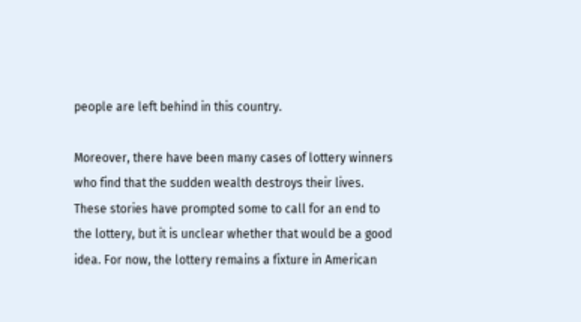people are left behind in this country.

Moreover, there have been many cases of lottery winners who find that the sudden wealth destroys their lives. These stories have prompted some to call for an end to the lottery, but it is unclear whether that would be a good idea. For now, the lottery remains a fixture in American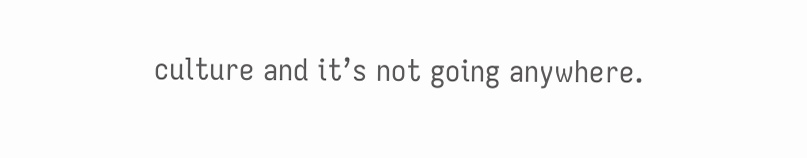culture and it’s not going anywhere.